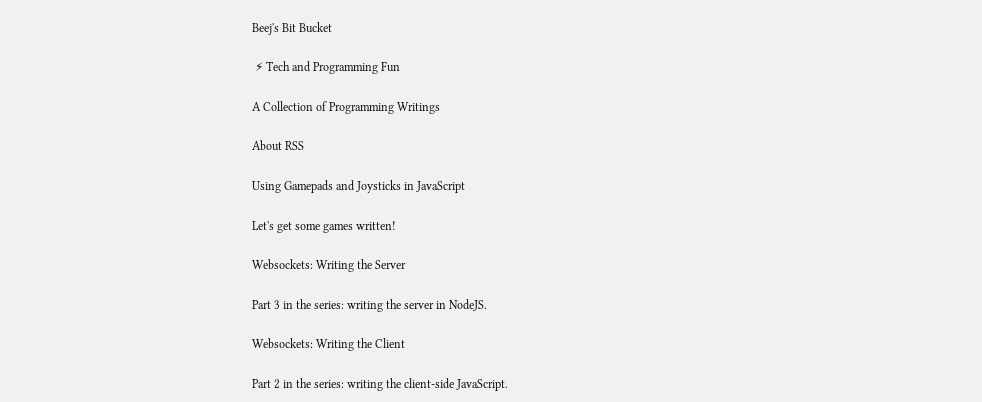Beej's Bit Bucket

 ⚡ Tech and Programming Fun

A Collection of Programming Writings

About RSS

Using Gamepads and Joysticks in JavaScript

Let's get some games written!

Websockets: Writing the Server

Part 3 in the series: writing the server in NodeJS.

Websockets: Writing the Client

Part 2 in the series: writing the client-side JavaScript.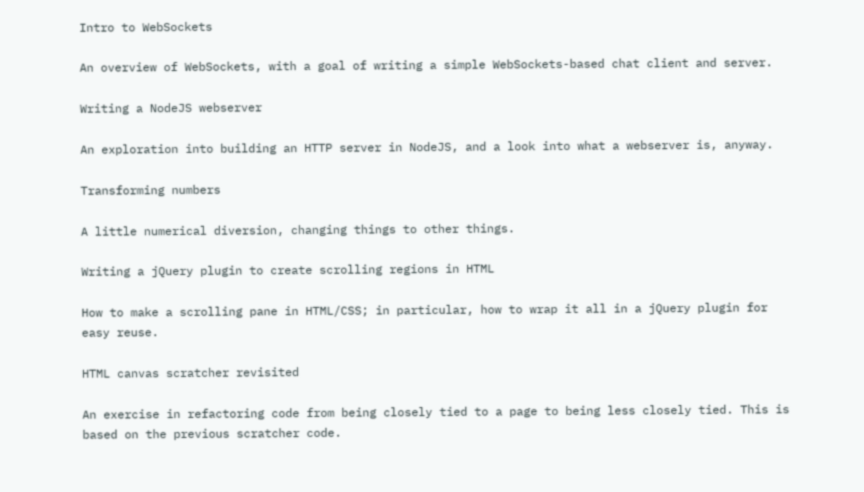Intro to WebSockets

An overview of WebSockets, with a goal of writing a simple WebSockets-based chat client and server.

Writing a NodeJS webserver

An exploration into building an HTTP server in NodeJS, and a look into what a webserver is, anyway.

Transforming numbers

A little numerical diversion, changing things to other things.

Writing a jQuery plugin to create scrolling regions in HTML

How to make a scrolling pane in HTML/CSS; in particular, how to wrap it all in a jQuery plugin for easy reuse.

HTML canvas scratcher revisited

An exercise in refactoring code from being closely tied to a page to being less closely tied. This is based on the previous scratcher code.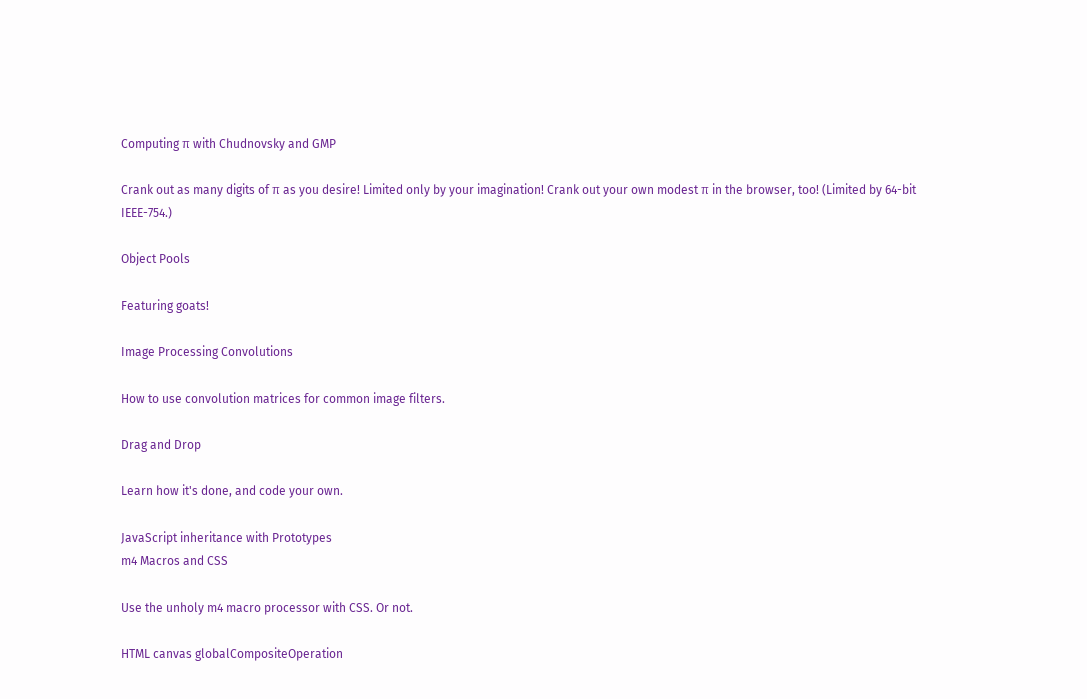Computing π with Chudnovsky and GMP

Crank out as many digits of π as you desire! Limited only by your imagination! Crank out your own modest π in the browser, too! (Limited by 64-bit IEEE-754.)

Object Pools

Featuring goats!

Image Processing Convolutions

How to use convolution matrices for common image filters.

Drag and Drop

Learn how it's done, and code your own.

JavaScript inheritance with Prototypes
m4 Macros and CSS

Use the unholy m4 macro processor with CSS. Or not.

HTML canvas globalCompositeOperation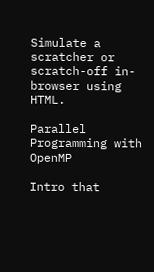Simulate a scratcher or scratch-off in-browser using HTML.

Parallel Programming with OpenMP

Intro that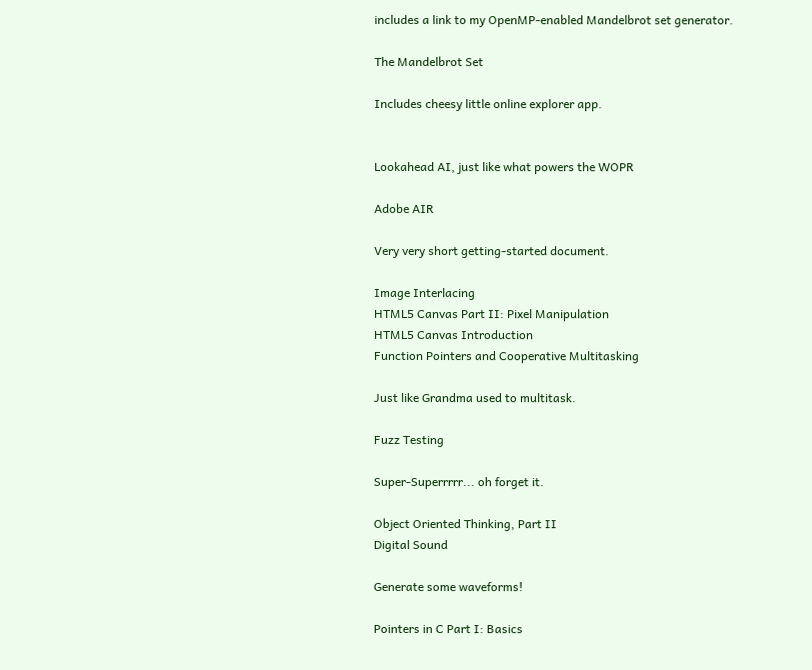includes a link to my OpenMP-enabled Mandelbrot set generator.

The Mandelbrot Set

Includes cheesy little online explorer app.


Lookahead AI, just like what powers the WOPR

Adobe AIR

Very very short getting-started document.

Image Interlacing
HTML5 Canvas Part II: Pixel Manipulation
HTML5 Canvas Introduction
Function Pointers and Cooperative Multitasking

Just like Grandma used to multitask.

Fuzz Testing

Super-Superrrrr... oh forget it.

Object Oriented Thinking, Part II
Digital Sound

Generate some waveforms!

Pointers in C Part I: Basics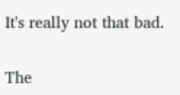It's really not that bad.

The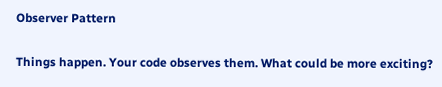Observer Pattern

Things happen. Your code observes them. What could be more exciting?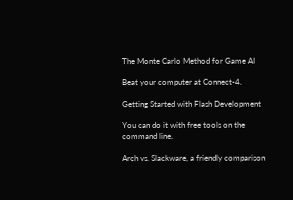The Monte Carlo Method for Game AI

Beat your computer at Connect-4.

Getting Started with Flash Development

You can do it with free tools on the command line.

Arch vs. Slackware, a friendly comparison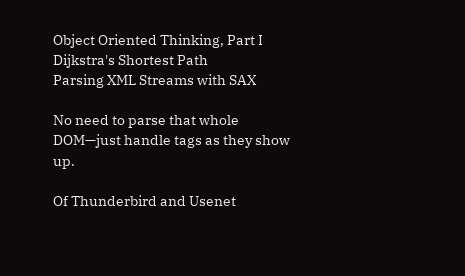Object Oriented Thinking, Part I
Dijkstra's Shortest Path
Parsing XML Streams with SAX

No need to parse that whole DOM—just handle tags as they show up.

Of Thunderbird and Usenet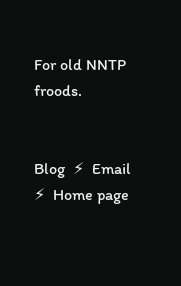For old NNTP froods.


Blog  ⚡  Email  ⚡  Home page